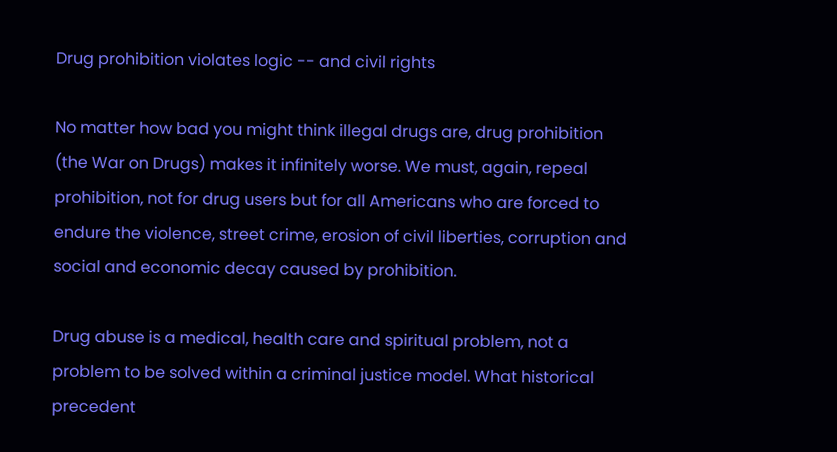Drug prohibition violates logic -- and civil rights

No matter how bad you might think illegal drugs are, drug prohibition (the War on Drugs) makes it infinitely worse. We must, again, repeal prohibition, not for drug users but for all Americans who are forced to endure the violence, street crime, erosion of civil liberties, corruption and social and economic decay caused by prohibition.

Drug abuse is a medical, health care and spiritual problem, not a problem to be solved within a criminal justice model. What historical precedent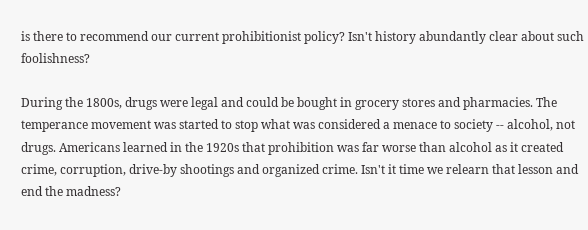is there to recommend our current prohibitionist policy? Isn't history abundantly clear about such foolishness?

During the 1800s, drugs were legal and could be bought in grocery stores and pharmacies. The temperance movement was started to stop what was considered a menace to society -- alcohol, not drugs. Americans learned in the 1920s that prohibition was far worse than alcohol as it created crime, corruption, drive-by shootings and organized crime. Isn't it time we relearn that lesson and end the madness?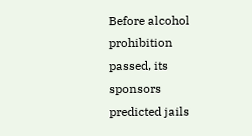Before alcohol prohibition passed, its sponsors predicted jails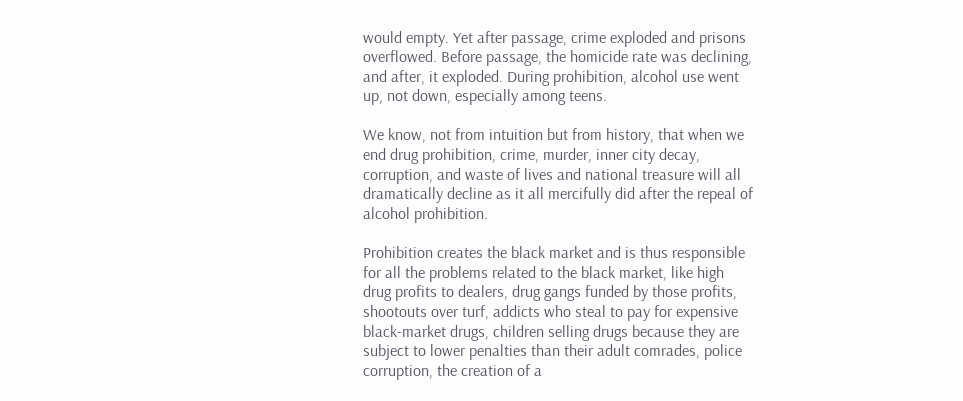would empty. Yet after passage, crime exploded and prisons overflowed. Before passage, the homicide rate was declining, and after, it exploded. During prohibition, alcohol use went up, not down, especially among teens.

We know, not from intuition but from history, that when we end drug prohibition, crime, murder, inner city decay, corruption, and waste of lives and national treasure will all dramatically decline as it all mercifully did after the repeal of alcohol prohibition.

Prohibition creates the black market and is thus responsible for all the problems related to the black market, like high drug profits to dealers, drug gangs funded by those profits, shootouts over turf, addicts who steal to pay for expensive black-market drugs, children selling drugs because they are subject to lower penalties than their adult comrades, police corruption, the creation of a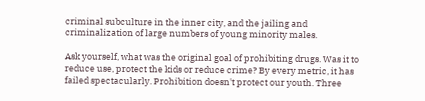criminal subculture in the inner city, and the jailing and criminalization of large numbers of young minority males.

Ask yourself, what was the original goal of prohibiting drugs. Was it to reduce use, protect the kids or reduce crime? By every metric, it has failed spectacularly. Prohibition doesn't protect our youth. Three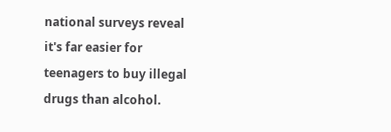national surveys reveal it's far easier for teenagers to buy illegal drugs than alcohol.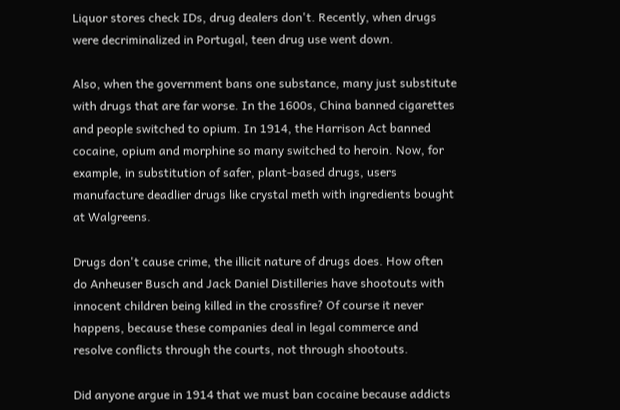Liquor stores check IDs, drug dealers don't. Recently, when drugs were decriminalized in Portugal, teen drug use went down.

Also, when the government bans one substance, many just substitute with drugs that are far worse. In the 1600s, China banned cigarettes and people switched to opium. In 1914, the Harrison Act banned cocaine, opium and morphine so many switched to heroin. Now, for example, in substitution of safer, plant-based drugs, users manufacture deadlier drugs like crystal meth with ingredients bought at Walgreens.

Drugs don't cause crime, the illicit nature of drugs does. How often do Anheuser Busch and Jack Daniel Distilleries have shootouts with innocent children being killed in the crossfire? Of course it never happens, because these companies deal in legal commerce and resolve conflicts through the courts, not through shootouts.

Did anyone argue in 1914 that we must ban cocaine because addicts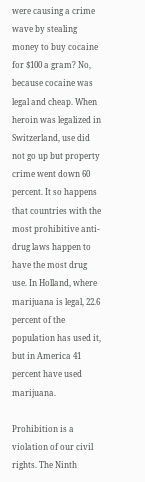were causing a crime wave by stealing money to buy cocaine for $100 a gram? No, because cocaine was legal and cheap. When heroin was legalized in Switzerland, use did not go up but property crime went down 60 percent. It so happens that countries with the most prohibitive anti-drug laws happen to have the most drug use. In Holland, where marijuana is legal, 22.6 percent of the population has used it, but in America 41 percent have used marijuana.

Prohibition is a violation of our civil rights. The Ninth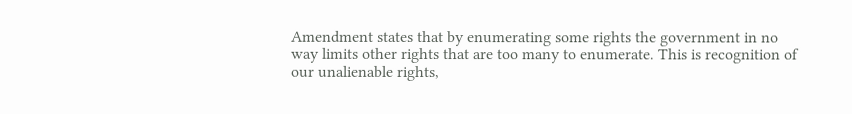Amendment states that by enumerating some rights the government in no way limits other rights that are too many to enumerate. This is recognition of our unalienable rights,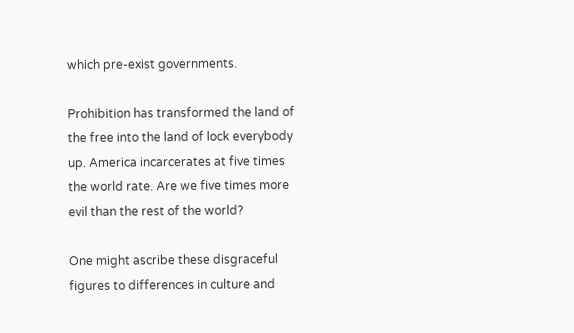which pre-exist governments.

Prohibition has transformed the land of the free into the land of lock everybody up. America incarcerates at five times the world rate. Are we five times more evil than the rest of the world?

One might ascribe these disgraceful figures to differences in culture and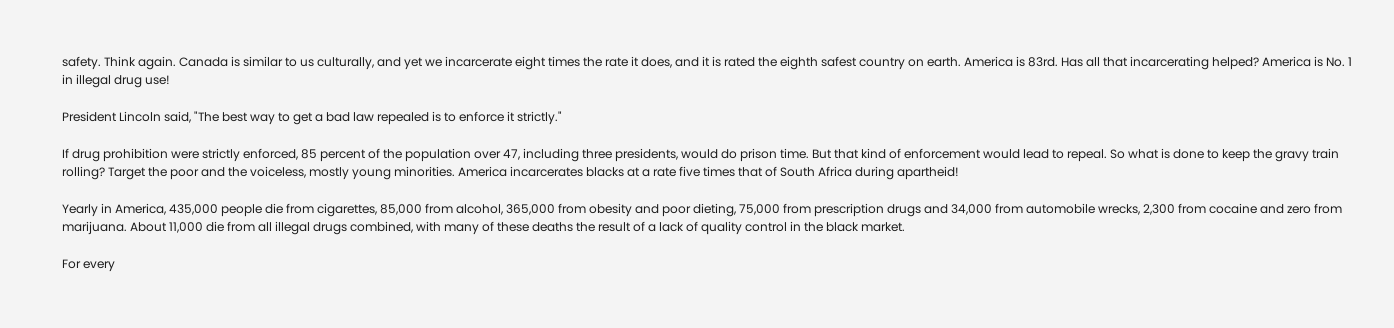safety. Think again. Canada is similar to us culturally, and yet we incarcerate eight times the rate it does, and it is rated the eighth safest country on earth. America is 83rd. Has all that incarcerating helped? America is No. 1 in illegal drug use!

President Lincoln said, "The best way to get a bad law repealed is to enforce it strictly."

If drug prohibition were strictly enforced, 85 percent of the population over 47, including three presidents, would do prison time. But that kind of enforcement would lead to repeal. So what is done to keep the gravy train rolling? Target the poor and the voiceless, mostly young minorities. America incarcerates blacks at a rate five times that of South Africa during apartheid!

Yearly in America, 435,000 people die from cigarettes, 85,000 from alcohol, 365,000 from obesity and poor dieting, 75,000 from prescription drugs and 34,000 from automobile wrecks, 2,300 from cocaine and zero from marijuana. About 11,000 die from all illegal drugs combined, with many of these deaths the result of a lack of quality control in the black market.

For every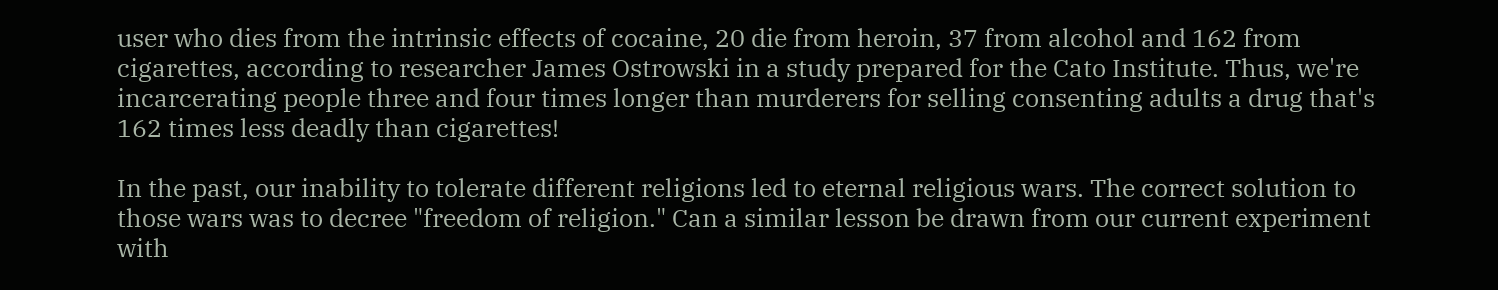user who dies from the intrinsic effects of cocaine, 20 die from heroin, 37 from alcohol and 162 from cigarettes, according to researcher James Ostrowski in a study prepared for the Cato Institute. Thus, we're incarcerating people three and four times longer than murderers for selling consenting adults a drug that's 162 times less deadly than cigarettes!

In the past, our inability to tolerate different religions led to eternal religious wars. The correct solution to those wars was to decree "freedom of religion." Can a similar lesson be drawn from our current experiment with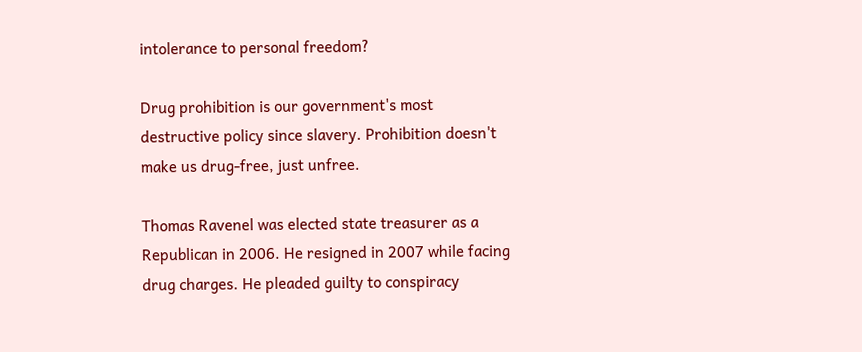intolerance to personal freedom?

Drug prohibition is our government's most destructive policy since slavery. Prohibition doesn't make us drug-free, just unfree.

Thomas Ravenel was elected state treasurer as a Republican in 2006. He resigned in 2007 while facing drug charges. He pleaded guilty to conspiracy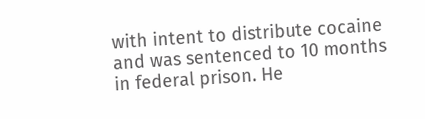with intent to distribute cocaine and was sentenced to 10 months in federal prison. He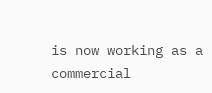is now working as a commercial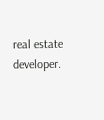real estate developer.